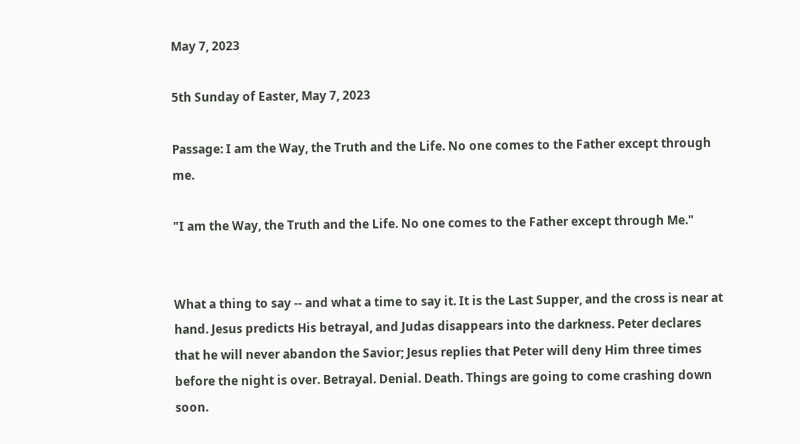May 7, 2023

5th Sunday of Easter, May 7, 2023

Passage: I am the Way, the Truth and the Life. No one comes to the Father except through me.

"I am the Way, the Truth and the Life. No one comes to the Father except through Me."


What a thing to say -- and what a time to say it. It is the Last Supper, and the cross is near at hand. Jesus predicts His betrayal, and Judas disappears into the darkness. Peter declares that he will never abandon the Savior; Jesus replies that Peter will deny Him three times before the night is over. Betrayal. Denial. Death. Things are going to come crashing down soon.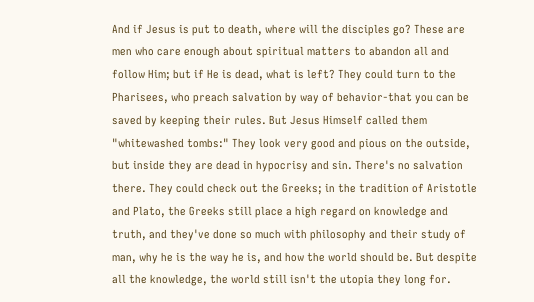And if Jesus is put to death, where will the disciples go? These are men who care enough about spiritual matters to abandon all and follow Him; but if He is dead, what is left? They could turn to the Pharisees, who preach salvation by way of behavior-that you can be saved by keeping their rules. But Jesus Himself called them "whitewashed tombs:" They look very good and pious on the outside, but inside they are dead in hypocrisy and sin. There's no salvation there. They could check out the Greeks; in the tradition of Aristotle and Plato, the Greeks still place a high regard on knowledge and truth, and they've done so much with philosophy and their study of man, why he is the way he is, and how the world should be. But despite all the knowledge, the world still isn't the utopia they long for.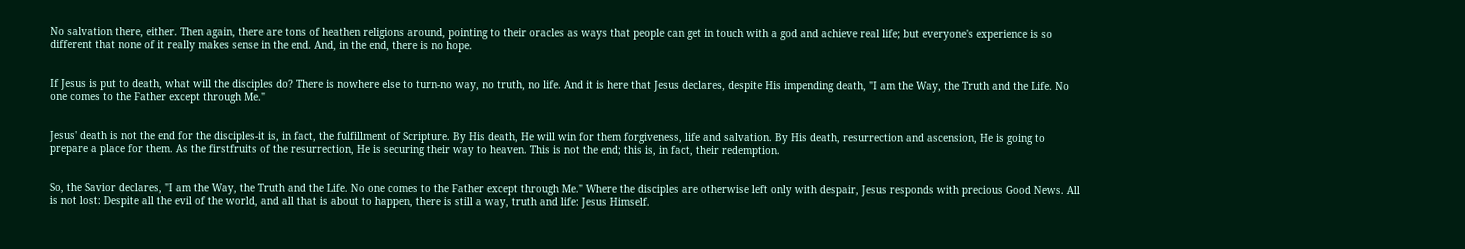No salvation there, either. Then again, there are tons of heathen religions around, pointing to their oracles as ways that people can get in touch with a god and achieve real life; but everyone's experience is so different that none of it really makes sense in the end. And, in the end, there is no hope.


If Jesus is put to death, what will the disciples do? There is nowhere else to turn-no way, no truth, no life. And it is here that Jesus declares, despite His impending death, "I am the Way, the Truth and the Life. No one comes to the Father except through Me."


Jesus' death is not the end for the disciples-it is, in fact, the fulfillment of Scripture. By His death, He will win for them forgiveness, life and salvation. By His death, resurrection and ascension, He is going to prepare a place for them. As the firstfruits of the resurrection, He is securing their way to heaven. This is not the end; this is, in fact, their redemption.


So, the Savior declares, "I am the Way, the Truth and the Life. No one comes to the Father except through Me." Where the disciples are otherwise left only with despair, Jesus responds with precious Good News. All is not lost: Despite all the evil of the world, and all that is about to happen, there is still a way, truth and life: Jesus Himself.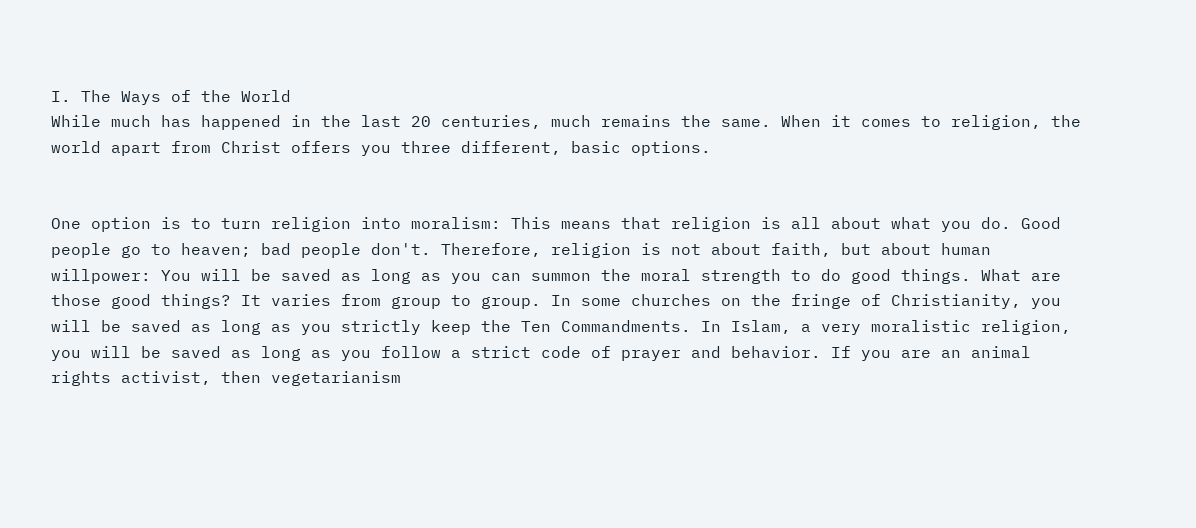I. The Ways of the World
While much has happened in the last 20 centuries, much remains the same. When it comes to religion, the world apart from Christ offers you three different, basic options.


One option is to turn religion into moralism: This means that religion is all about what you do. Good people go to heaven; bad people don't. Therefore, religion is not about faith, but about human willpower: You will be saved as long as you can summon the moral strength to do good things. What are those good things? It varies from group to group. In some churches on the fringe of Christianity, you will be saved as long as you strictly keep the Ten Commandments. In Islam, a very moralistic religion, you will be saved as long as you follow a strict code of prayer and behavior. If you are an animal rights activist, then vegetarianism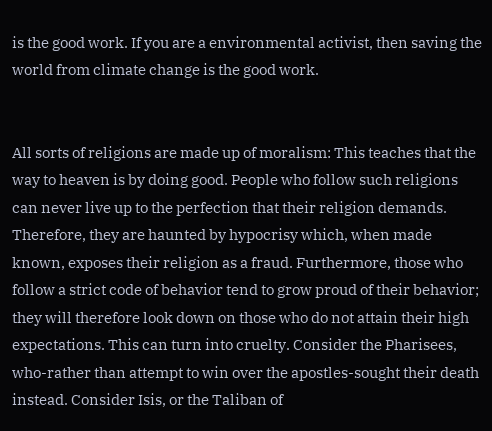is the good work. If you are a environmental activist, then saving the world from climate change is the good work.


All sorts of religions are made up of moralism: This teaches that the way to heaven is by doing good. People who follow such religions can never live up to the perfection that their religion demands. Therefore, they are haunted by hypocrisy which, when made known, exposes their religion as a fraud. Furthermore, those who follow a strict code of behavior tend to grow proud of their behavior; they will therefore look down on those who do not attain their high expectations. This can turn into cruelty. Consider the Pharisees, who-rather than attempt to win over the apostles-sought their death instead. Consider Isis, or the Taliban of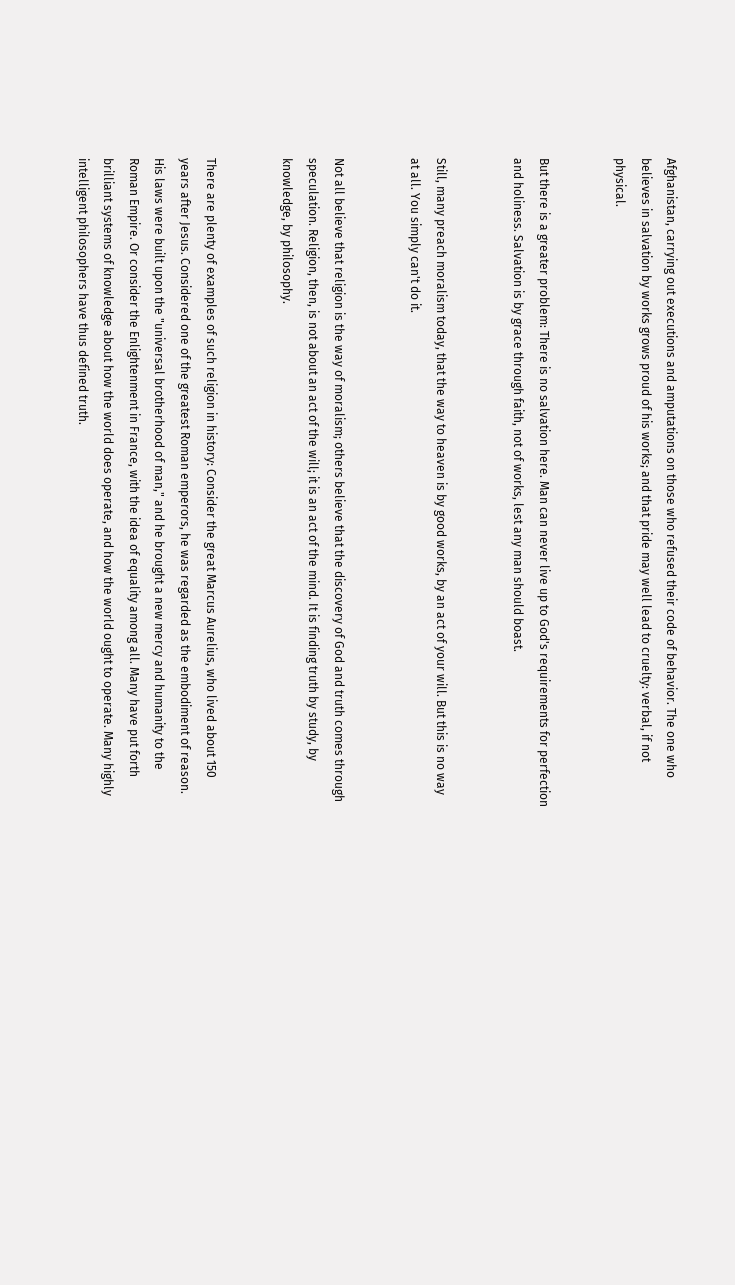Afghanistan, carrying out executions and amputations on those who refused their code of behavior. The one who believes in salvation by works grows proud of his works; and that pride may well lead to cruelty: verbal, if not physical.


But there is a greater problem: There is no salvation here. Man can never live up to God's requirements for perfection and holiness. Salvation is by grace through faith, not of works, lest any man should boast.


Still, many preach moralism today, that the way to heaven is by good works, by an act of your will. But this is no way at all. You simply can't do it.


Not all believe that religion is the way of moralism; others believe that the discovery of God and truth comes through speculation. Religion, then, is not about an act of the will; it is an act of the mind. It is finding truth by study, by knowledge, by philosophy.


There are plenty of examples of such religion in history: Consider the great Marcus Aurelius, who lived about 150 years after Jesus. Considered one of the greatest Roman emperors, he was regarded as the embodiment of reason. His laws were built upon the "universal brotherhood of man," and he brought a new mercy and humanity to the Roman Empire. Or consider the Enlightenment in France, with the idea of equality among all. Many have put forth brilliant systems of knowledge about how the world does operate, and how the world ought to operate. Many highly intelligent philosophers have thus defined truth.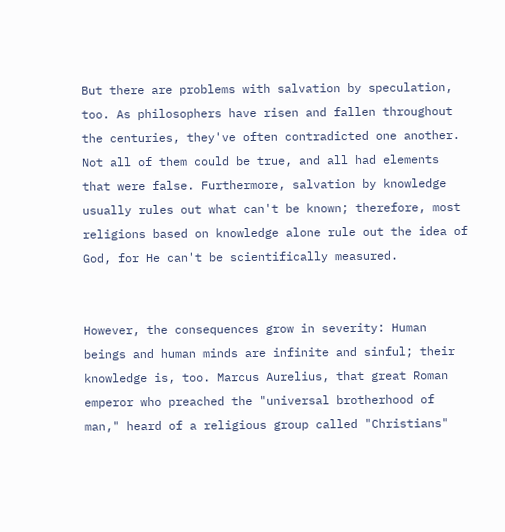But there are problems with salvation by speculation, too. As philosophers have risen and fallen throughout the centuries, they've often contradicted one another. Not all of them could be true, and all had elements that were false. Furthermore, salvation by knowledge usually rules out what can't be known; therefore, most religions based on knowledge alone rule out the idea of God, for He can't be scientifically measured.


However, the consequences grow in severity: Human beings and human minds are infinite and sinful; their knowledge is, too. Marcus Aurelius, that great Roman emperor who preached the "universal brotherhood of man," heard of a religious group called "Christians"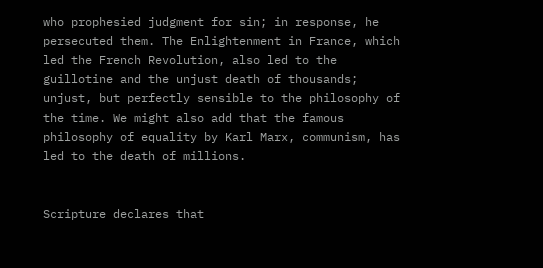who prophesied judgment for sin; in response, he persecuted them. The Enlightenment in France, which led the French Revolution, also led to the guillotine and the unjust death of thousands; unjust, but perfectly sensible to the philosophy of the time. We might also add that the famous philosophy of equality by Karl Marx, communism, has led to the death of millions.


Scripture declares that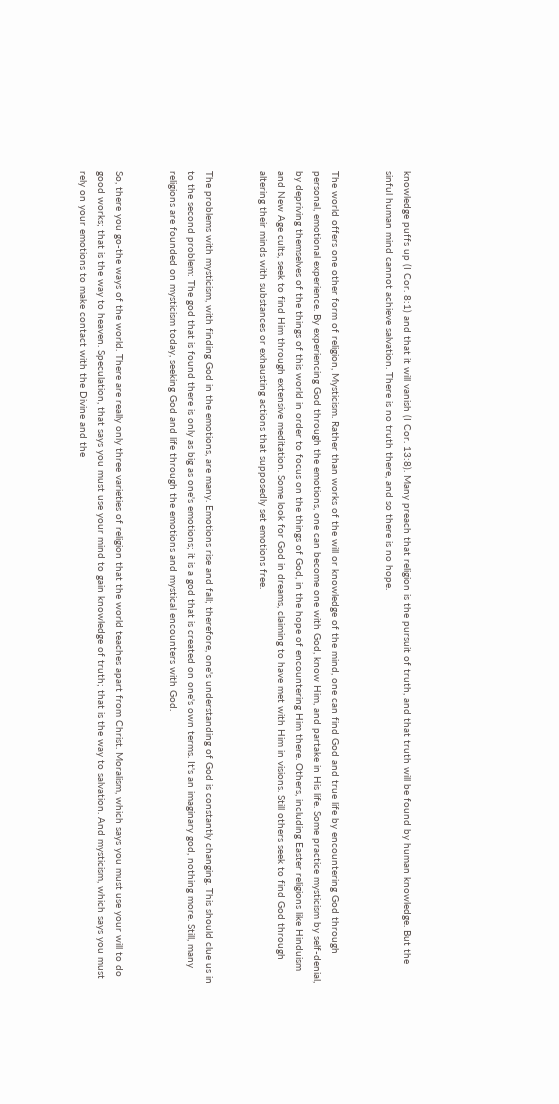knowledge puffs up (I Cor. 8:1) and that it will vanish (I Cor. 13:8). Many preach that religion is the pursuit of truth, and that truth will be found by human knowledge. But the sinful human mind cannot achieve salvation. There is no truth there, and so there is no hope.


The world offers one other form of religion, Mysticism. Rather than works of the will or knowledge of the mind, one can find God and true life by encountering God through personal, emotional experience. By experiencing God through the emotions, one can become one with God, know Him, and partake in His life. Some practice mysticism by self-denial, by depriving themselves of the things of this world in order to focus on the things of God, in the hope of encountering Him there. Others, including Easter religions like Hinduism and New Age cults, seek to find Him through extensive meditation. Some look for God in dreams, claiming to have met with Him in visions. Still others seek to find God through altering their minds with substances or exhausting actions that supposedly set emotions free.


The problems with mysticism, with finding God in the emotions, are many. Emotions rise and fall; therefore, one's understanding of God is constantly changing. This should clue us in to the second problem: The god that is found there is only as big as one's emotions; it is a god that is created on one's own terms. It's an imaginary god, nothing more. Still, many religions are founded on mysticism today, seeking God and life through the emotions and mystical encounters with God.


So, there you go-the ways of the world. There are really only three varieties of religion that the world teaches apart from Christ. Moralism, which says you must use your will to do good works; that is the way to heaven. Speculation, that says you must use your mind to gain knowledge of truth; that is the way to salvation. And mysticism, which says you must rely on your emotions to make contact with the Divine and the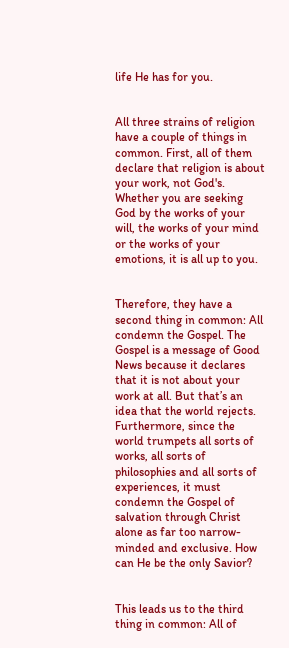life He has for you.


All three strains of religion have a couple of things in common. First, all of them declare that religion is about your work, not God's. Whether you are seeking God by the works of your will, the works of your mind or the works of your emotions, it is all up to you.


Therefore, they have a second thing in common: All condemn the Gospel. The Gospel is a message of Good News because it declares that it is not about your work at all. But that’s an idea that the world rejects. Furthermore, since the world trumpets all sorts of works, all sorts of philosophies and all sorts of experiences, it must condemn the Gospel of salvation through Christ alone as far too narrow-minded and exclusive. How can He be the only Savior?


This leads us to the third thing in common: All of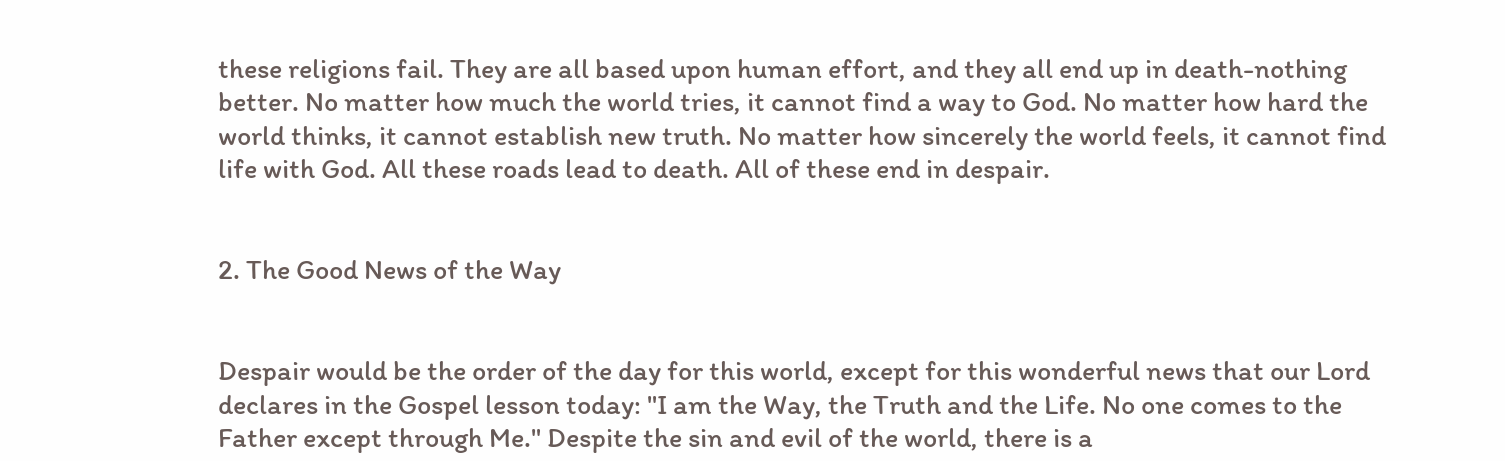these religions fail. They are all based upon human effort, and they all end up in death-nothing better. No matter how much the world tries, it cannot find a way to God. No matter how hard the world thinks, it cannot establish new truth. No matter how sincerely the world feels, it cannot find life with God. All these roads lead to death. All of these end in despair.


2. The Good News of the Way


Despair would be the order of the day for this world, except for this wonderful news that our Lord declares in the Gospel lesson today: "I am the Way, the Truth and the Life. No one comes to the Father except through Me." Despite the sin and evil of the world, there is a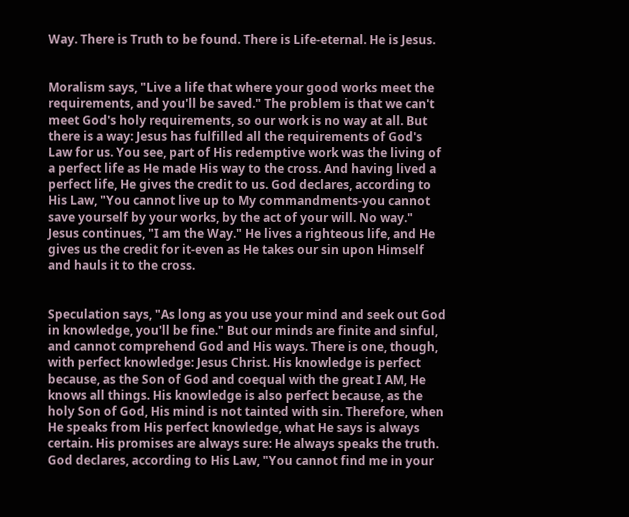Way. There is Truth to be found. There is Life-eternal. He is Jesus.


Moralism says, "Live a life that where your good works meet the requirements, and you'll be saved." The problem is that we can't meet God's holy requirements, so our work is no way at all. But there is a way: Jesus has fulfilled all the requirements of God's Law for us. You see, part of His redemptive work was the living of a perfect life as He made His way to the cross. And having lived a perfect life, He gives the credit to us. God declares, according to His Law, "You cannot live up to My commandments-you cannot save yourself by your works, by the act of your will. No way." Jesus continues, "I am the Way." He lives a righteous life, and He gives us the credit for it-even as He takes our sin upon Himself and hauls it to the cross.


Speculation says, "As long as you use your mind and seek out God in knowledge, you'll be fine." But our minds are finite and sinful, and cannot comprehend God and His ways. There is one, though, with perfect knowledge: Jesus Christ. His knowledge is perfect because, as the Son of God and coequal with the great I AM, He knows all things. His knowledge is also perfect because, as the holy Son of God, His mind is not tainted with sin. Therefore, when He speaks from His perfect knowledge, what He says is always certain. His promises are always sure: He always speaks the truth. God declares, according to His Law, "You cannot find me in your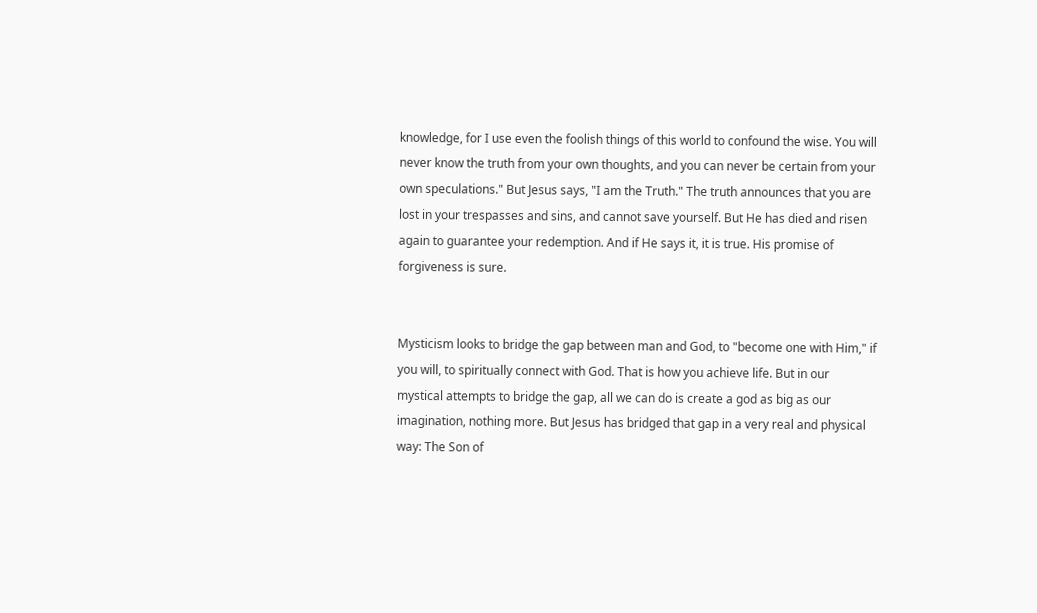knowledge, for I use even the foolish things of this world to confound the wise. You will never know the truth from your own thoughts, and you can never be certain from your own speculations." But Jesus says, "I am the Truth." The truth announces that you are lost in your trespasses and sins, and cannot save yourself. But He has died and risen again to guarantee your redemption. And if He says it, it is true. His promise of forgiveness is sure.


Mysticism looks to bridge the gap between man and God, to "become one with Him," if you will, to spiritually connect with God. That is how you achieve life. But in our mystical attempts to bridge the gap, all we can do is create a god as big as our imagination, nothing more. But Jesus has bridged that gap in a very real and physical way: The Son of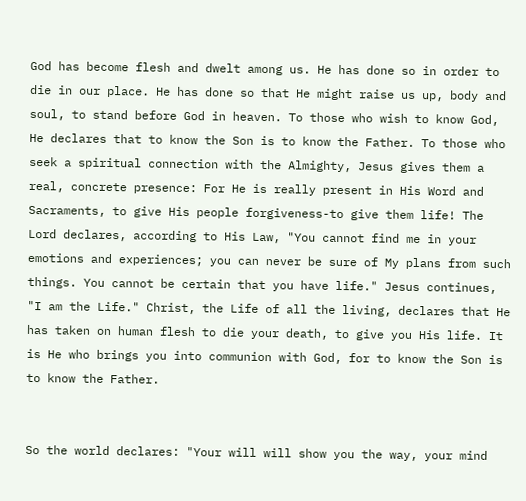God has become flesh and dwelt among us. He has done so in order to die in our place. He has done so that He might raise us up, body and soul, to stand before God in heaven. To those who wish to know God, He declares that to know the Son is to know the Father. To those who seek a spiritual connection with the Almighty, Jesus gives them a real, concrete presence: For He is really present in His Word and Sacraments, to give His people forgiveness-to give them life! The Lord declares, according to His Law, "You cannot find me in your emotions and experiences; you can never be sure of My plans from such things. You cannot be certain that you have life." Jesus continues, "I am the Life." Christ, the Life of all the living, declares that He has taken on human flesh to die your death, to give you His life. It is He who brings you into communion with God, for to know the Son is to know the Father.


So the world declares: "Your will will show you the way, your mind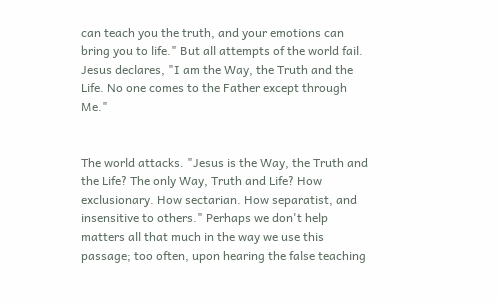can teach you the truth, and your emotions can bring you to life." But all attempts of the world fail. Jesus declares, "I am the Way, the Truth and the Life. No one comes to the Father except through Me."


The world attacks. "Jesus is the Way, the Truth and the Life? The only Way, Truth and Life? How exclusionary. How sectarian. How separatist, and insensitive to others." Perhaps we don't help matters all that much in the way we use this passage; too often, upon hearing the false teaching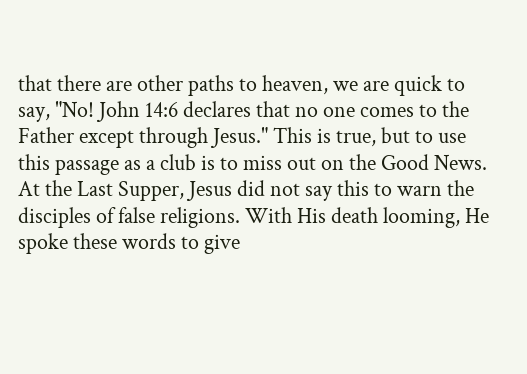that there are other paths to heaven, we are quick to say, "No! John 14:6 declares that no one comes to the Father except through Jesus." This is true, but to use this passage as a club is to miss out on the Good News. At the Last Supper, Jesus did not say this to warn the disciples of false religions. With His death looming, He spoke these words to give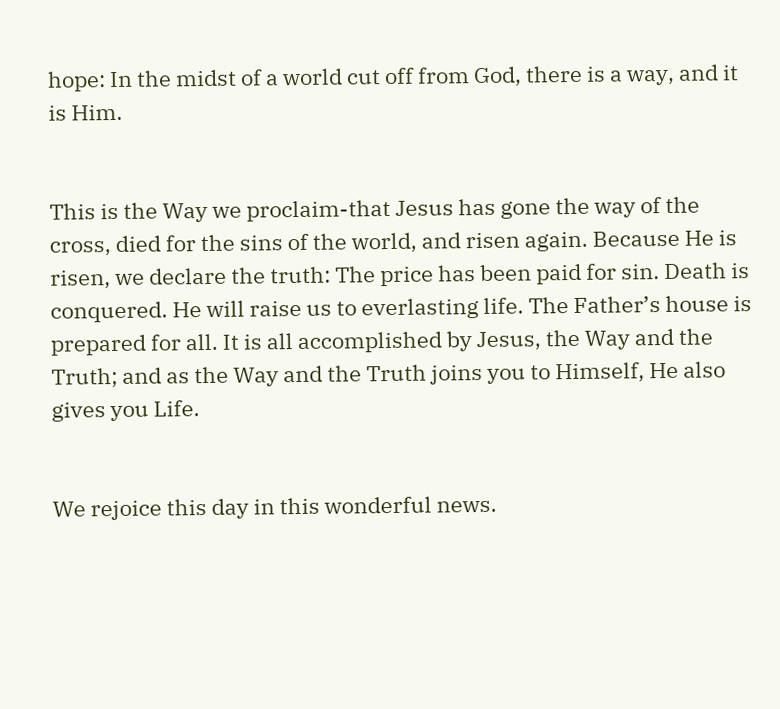hope: In the midst of a world cut off from God, there is a way, and it is Him.


This is the Way we proclaim-that Jesus has gone the way of the cross, died for the sins of the world, and risen again. Because He is risen, we declare the truth: The price has been paid for sin. Death is conquered. He will raise us to everlasting life. The Father’s house is prepared for all. It is all accomplished by Jesus, the Way and the Truth; and as the Way and the Truth joins you to Himself, He also gives you Life.


We rejoice this day in this wonderful news.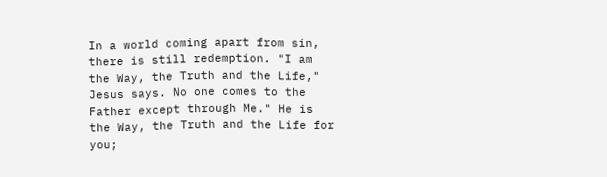In a world coming apart from sin, there is still redemption. "I am the Way, the Truth and the Life," Jesus says. No one comes to the Father except through Me." He is the Way, the Truth and the Life for you;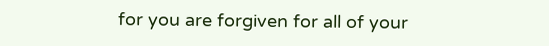for you are forgiven for all of your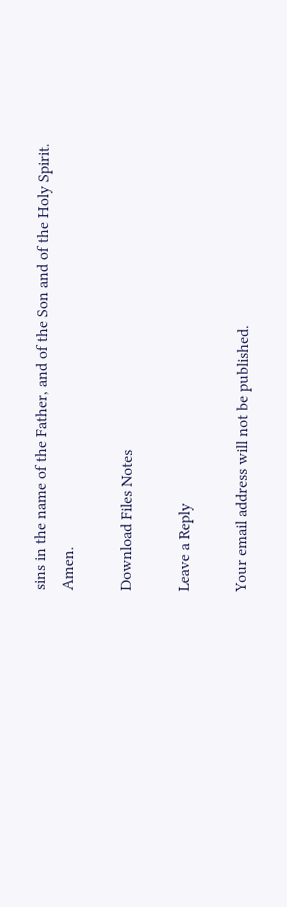sins in the name of the Father, and of the Son and of the Holy Spirit. Amen.

Download Files Notes

Leave a Reply

Your email address will not be published.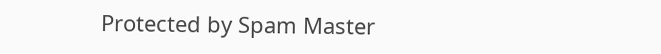Protected by Spam Master